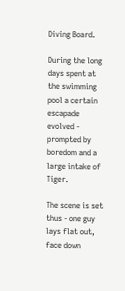Diving Board.

During the long days spent at the swimming pool a certain escapade evolved - prompted by boredom and a large intake of Tiger.

The scene is set thus - one guy lays flat out, face down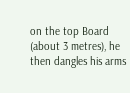on the top Board (about 3 metres), he then dangles his arms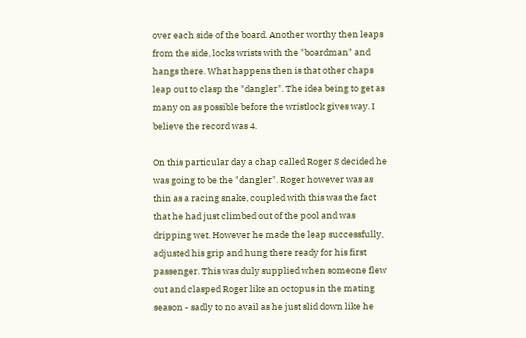over each side of the board. Another worthy then leaps from the side, locks wrists with the "boardman" and hangs there. What happens then is that other chaps leap out to clasp the "dangler". The idea being to get as many on as possible before the wristlock gives way. I believe the record was 4.

On this particular day a chap called Roger S decided he was going to be the "dangler". Roger however was as thin as a racing snake, coupled with this was the fact that he had just climbed out of the pool and was dripping wet. However he made the leap successfully, adjusted his grip and hung there ready for his first passenger. This was duly supplied when someone flew out and clasped Roger like an octopus in the mating season - sadly to no avail as he just slid down like he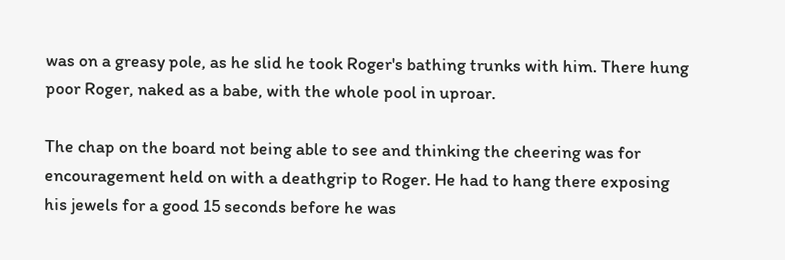was on a greasy pole, as he slid he took Roger's bathing trunks with him. There hung poor Roger, naked as a babe, with the whole pool in uproar.

The chap on the board not being able to see and thinking the cheering was for encouragement held on with a deathgrip to Roger. He had to hang there exposing his jewels for a good 15 seconds before he was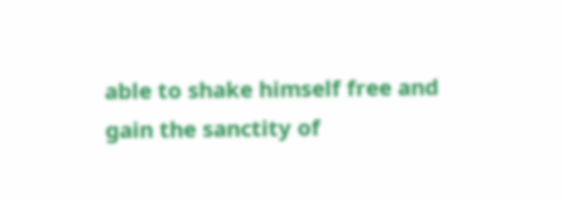able to shake himself free and gain the sanctity of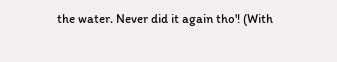the water. Never did it again tho'! (With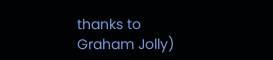thanks to Graham Jolly)